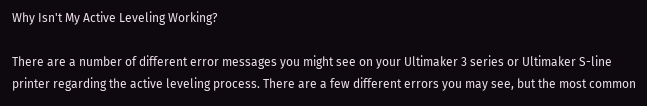Why Isn't My Active Leveling Working?

There are a number of different error messages you might see on your Ultimaker 3 series or Ultimaker S-line printer regarding the active leveling process. There are a few different errors you may see, but the most common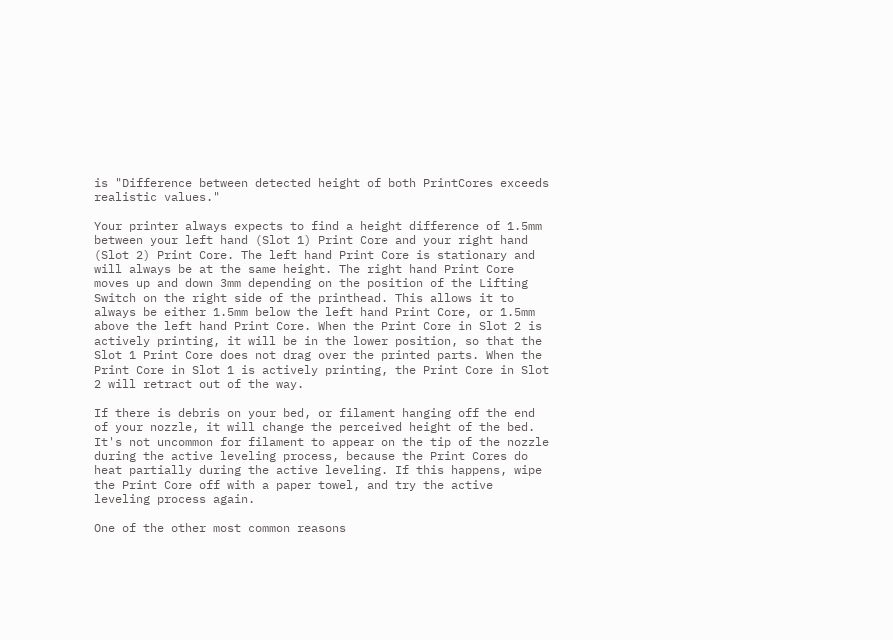is "Difference between detected height of both PrintCores exceeds realistic values."

Your printer always expects to find a height difference of 1.5mm between your left hand (Slot 1) Print Core and your right hand (Slot 2) Print Core. The left hand Print Core is stationary and will always be at the same height. The right hand Print Core moves up and down 3mm depending on the position of the Lifting Switch on the right side of the printhead. This allows it to always be either 1.5mm below the left hand Print Core, or 1.5mm above the left hand Print Core. When the Print Core in Slot 2 is actively printing, it will be in the lower position, so that the Slot 1 Print Core does not drag over the printed parts. When the Print Core in Slot 1 is actively printing, the Print Core in Slot 2 will retract out of the way.

If there is debris on your bed, or filament hanging off the end of your nozzle, it will change the perceived height of the bed. It's not uncommon for filament to appear on the tip of the nozzle during the active leveling process, because the Print Cores do heat partially during the active leveling. If this happens, wipe the Print Core off with a paper towel, and try the active leveling process again.

One of the other most common reasons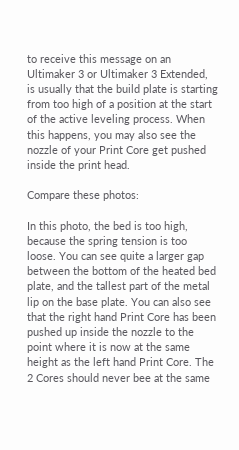to receive this message on an Ultimaker 3 or Ultimaker 3 Extended, is usually that the build plate is starting from too high of a position at the start of the active leveling process. When this happens, you may also see the nozzle of your Print Core get pushed inside the print head.

Compare these photos:

In this photo, the bed is too high, because the spring tension is too loose. You can see quite a larger gap between the bottom of the heated bed plate, and the tallest part of the metal lip on the base plate. You can also see that the right hand Print Core has been pushed up inside the nozzle to the point where it is now at the same height as the left hand Print Core. The 2 Cores should never bee at the same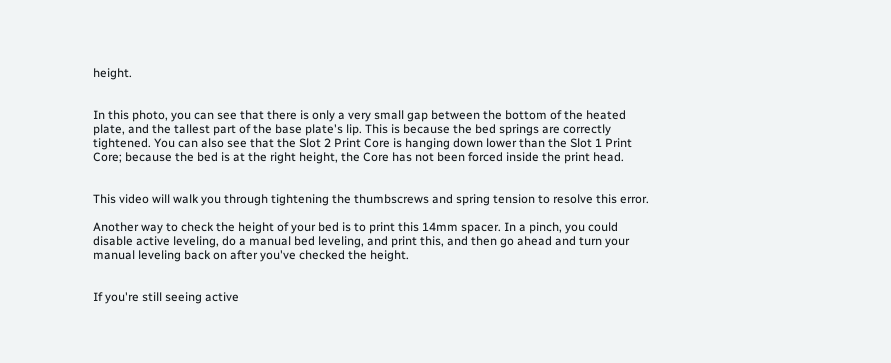height.


In this photo, you can see that there is only a very small gap between the bottom of the heated plate, and the tallest part of the base plate's lip. This is because the bed springs are correctly tightened. You can also see that the Slot 2 Print Core is hanging down lower than the Slot 1 Print Core; because the bed is at the right height, the Core has not been forced inside the print head.


This video will walk you through tightening the thumbscrews and spring tension to resolve this error.

Another way to check the height of your bed is to print this 14mm spacer. In a pinch, you could disable active leveling, do a manual bed leveling, and print this, and then go ahead and turn your manual leveling back on after you've checked the height.


If you're still seeing active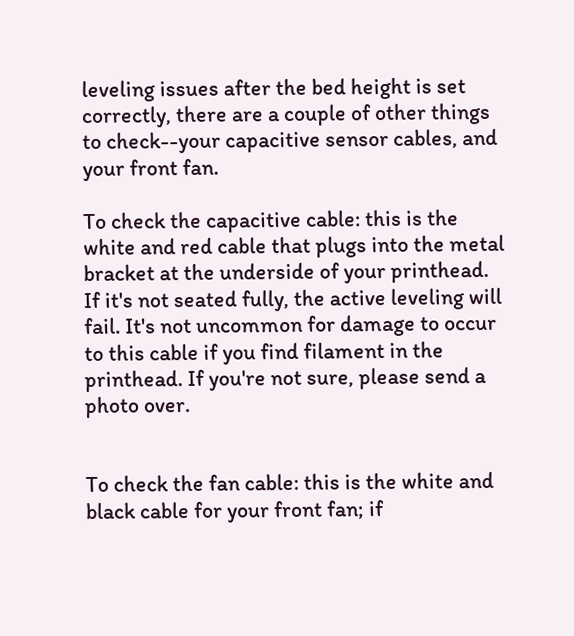leveling issues after the bed height is set correctly, there are a couple of other things to check--your capacitive sensor cables, and your front fan.

To check the capacitive cable: this is the white and red cable that plugs into the metal bracket at the underside of your printhead. If it's not seated fully, the active leveling will fail. It's not uncommon for damage to occur to this cable if you find filament in the printhead. If you're not sure, please send a photo over.


To check the fan cable: this is the white and black cable for your front fan; if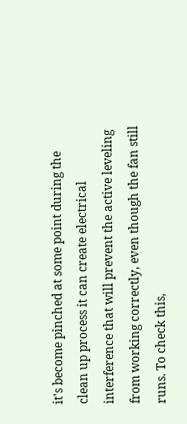it's become pinched at some point during the clean up process it can create electrical interference that will prevent the active leveling from working correctly, even though the fan still runs. To check this,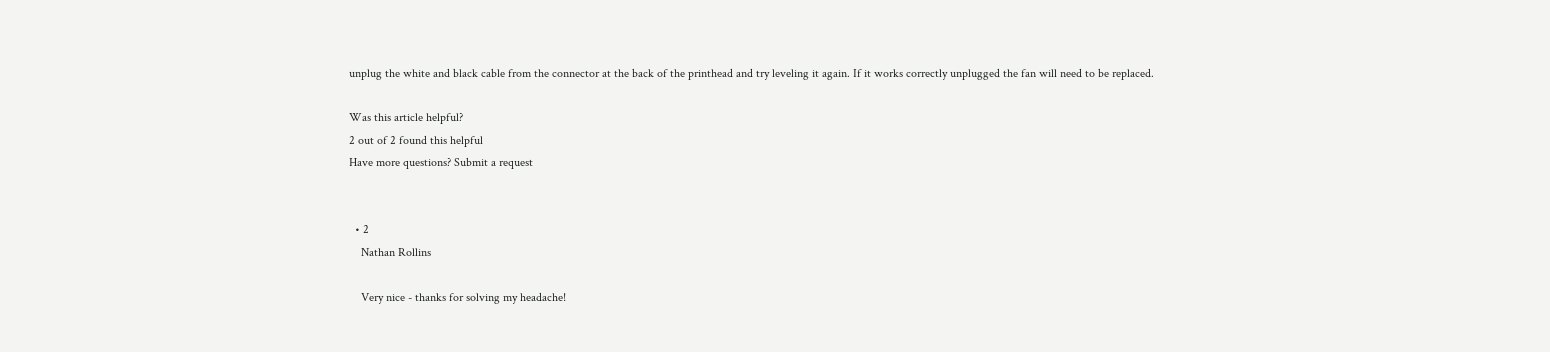unplug the white and black cable from the connector at the back of the printhead and try leveling it again. If it works correctly unplugged the fan will need to be replaced.

Was this article helpful?
2 out of 2 found this helpful
Have more questions? Submit a request


  • 2
    Nathan Rollins

    Very nice - thanks for solving my headache!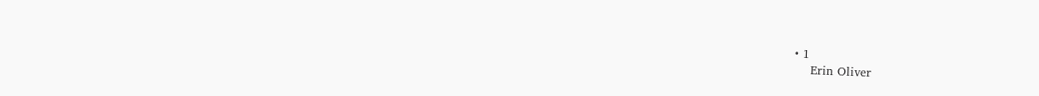• 1
    Erin Oliver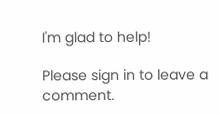I'm glad to help!

Please sign in to leave a comment.